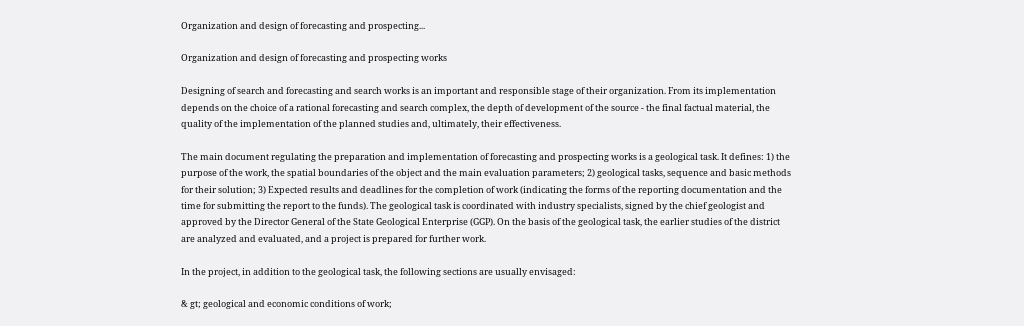Organization and design of forecasting and prospecting...

Organization and design of forecasting and prospecting works

Designing of search and forecasting and search works is an important and responsible stage of their organization. From its implementation depends on the choice of a rational forecasting and search complex, the depth of development of the source - the final factual material, the quality of the implementation of the planned studies and, ultimately, their effectiveness.

The main document regulating the preparation and implementation of forecasting and prospecting works is a geological task. It defines: 1) the purpose of the work, the spatial boundaries of the object and the main evaluation parameters; 2) geological tasks, sequence and basic methods for their solution; 3) Expected results and deadlines for the completion of work (indicating the forms of the reporting documentation and the time for submitting the report to the funds). The geological task is coordinated with industry specialists, signed by the chief geologist and approved by the Director General of the State Geological Enterprise (GGP). On the basis of the geological task, the earlier studies of the district are analyzed and evaluated, and a project is prepared for further work.

In the project, in addition to the geological task, the following sections are usually envisaged:

& gt; geological and economic conditions of work;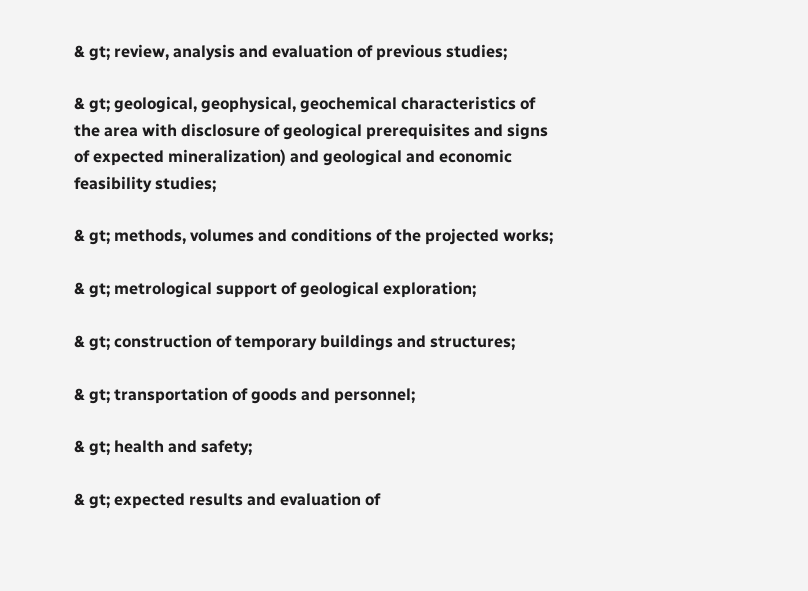& gt; review, analysis and evaluation of previous studies;

& gt; geological, geophysical, geochemical characteristics of the area with disclosure of geological prerequisites and signs of expected mineralization) and geological and economic feasibility studies;

& gt; methods, volumes and conditions of the projected works;

& gt; metrological support of geological exploration;

& gt; construction of temporary buildings and structures;

& gt; transportation of goods and personnel;

& gt; health and safety;

& gt; expected results and evaluation of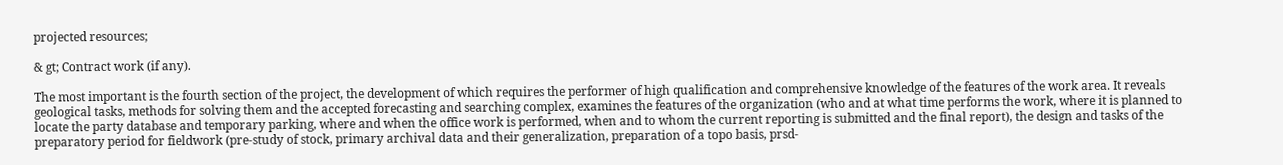projected resources;

& gt; Contract work (if any).

The most important is the fourth section of the project, the development of which requires the performer of high qualification and comprehensive knowledge of the features of the work area. It reveals geological tasks, methods for solving them and the accepted forecasting and searching complex, examines the features of the organization (who and at what time performs the work, where it is planned to locate the party database and temporary parking, where and when the office work is performed, when and to whom the current reporting is submitted and the final report), the design and tasks of the preparatory period for fieldwork (pre-study of stock, primary archival data and their generalization, preparation of a topo basis, prsd-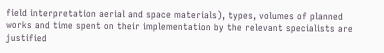field interpretation aerial and space materials), types, volumes of planned works and time spent on their implementation by the relevant specialists are justified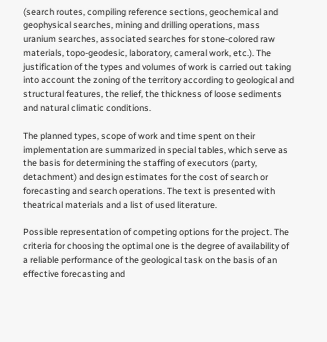(search routes, compiling reference sections, geochemical and geophysical searches, mining and drilling operations, mass uranium searches, associated searches for stone-colored raw materials, topo-geodesic, laboratory, cameral work, etc.). The justification of the types and volumes of work is carried out taking into account the zoning of the territory according to geological and structural features, the relief, the thickness of loose sediments and natural climatic conditions.

The planned types, scope of work and time spent on their implementation are summarized in special tables, which serve as the basis for determining the staffing of executors (party, detachment) and design estimates for the cost of search or forecasting and search operations. The text is presented with theatrical materials and a list of used literature.

Possible representation of competing options for the project. The criteria for choosing the optimal one is the degree of availability of a reliable performance of the geological task on the basis of an effective forecasting and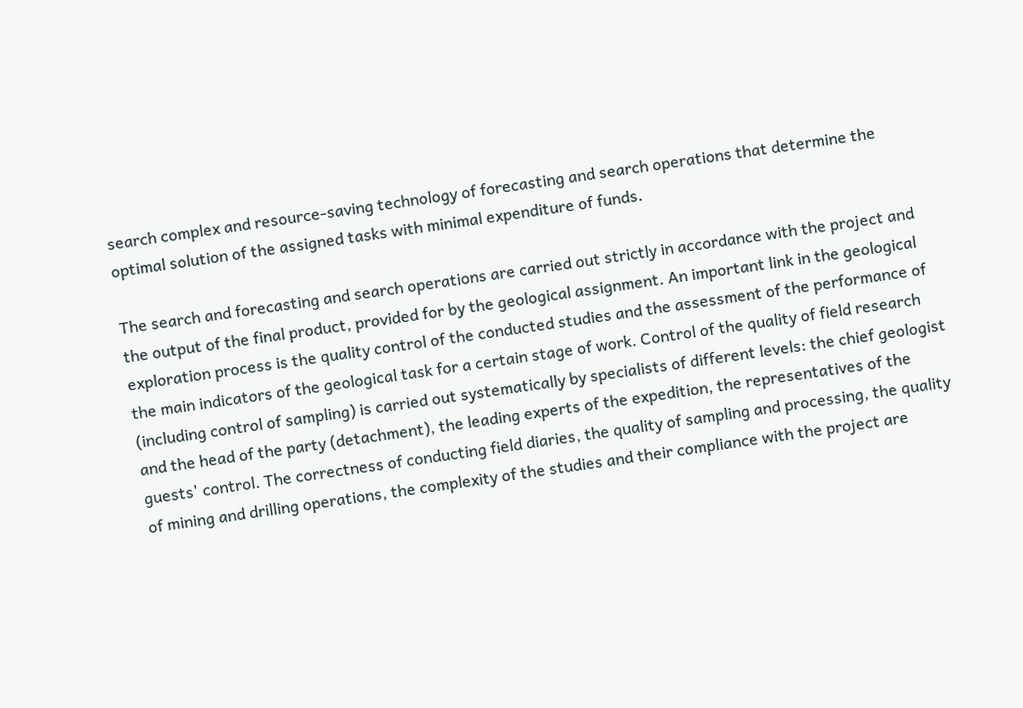search complex and resource-saving technology of forecasting and search operations that determine the optimal solution of the assigned tasks with minimal expenditure of funds.

The search and forecasting and search operations are carried out strictly in accordance with the project and the output of the final product, provided for by the geological assignment. An important link in the geological exploration process is the quality control of the conducted studies and the assessment of the performance of the main indicators of the geological task for a certain stage of work. Control of the quality of field research (including control of sampling) is carried out systematically by specialists of different levels: the chief geologist and the head of the party (detachment), the leading experts of the expedition, the representatives of the guests' control. The correctness of conducting field diaries, the quality of sampling and processing, the quality of mining and drilling operations, the complexity of the studies and their compliance with the project are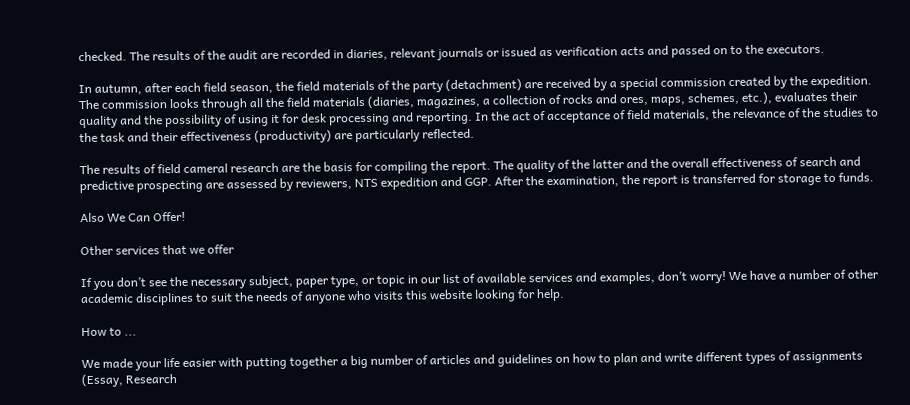checked. The results of the audit are recorded in diaries, relevant journals or issued as verification acts and passed on to the executors.

In autumn, after each field season, the field materials of the party (detachment) are received by a special commission created by the expedition. The commission looks through all the field materials (diaries, magazines, a collection of rocks and ores, maps, schemes, etc.), evaluates their quality and the possibility of using it for desk processing and reporting. In the act of acceptance of field materials, the relevance of the studies to the task and their effectiveness (productivity) are particularly reflected.

The results of field cameral research are the basis for compiling the report. The quality of the latter and the overall effectiveness of search and predictive prospecting are assessed by reviewers, NTS expedition and GGP. After the examination, the report is transferred for storage to funds.

Also We Can Offer!

Other services that we offer

If you don’t see the necessary subject, paper type, or topic in our list of available services and examples, don’t worry! We have a number of other academic disciplines to suit the needs of anyone who visits this website looking for help.

How to ...

We made your life easier with putting together a big number of articles and guidelines on how to plan and write different types of assignments (Essay, Research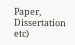Paper, Dissertation etc)